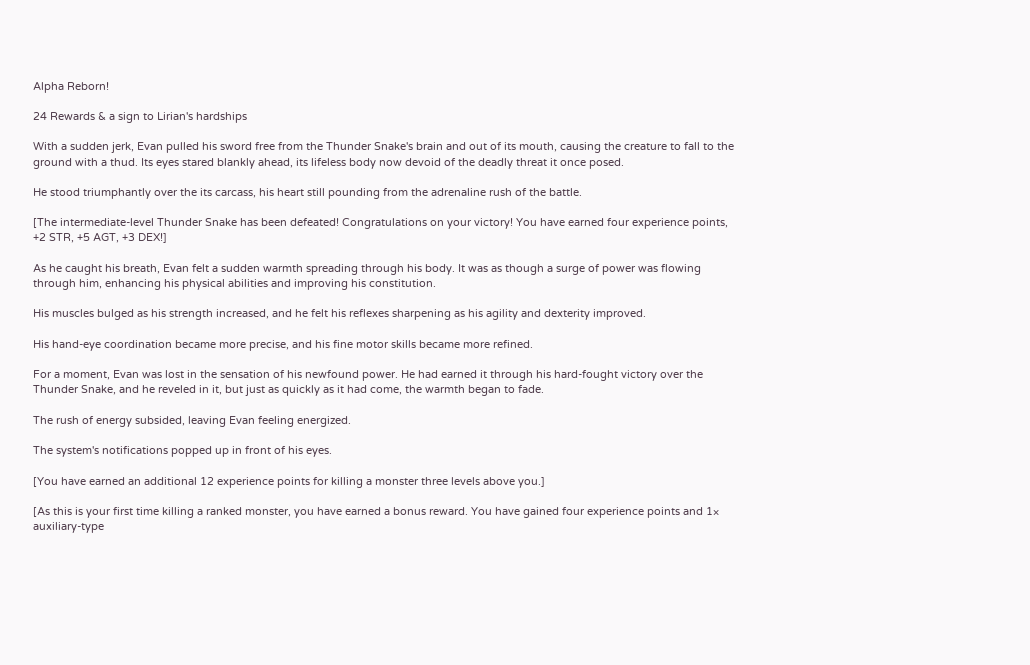Alpha Reborn!

24 Rewards & a sign to Lirian's hardships

With a sudden jerk, Evan pulled his sword free from the Thunder Snake's brain and out of its mouth, causing the creature to fall to the ground with a thud. Its eyes stared blankly ahead, its lifeless body now devoid of the deadly threat it once posed.

He stood triumphantly over the its carcass, his heart still pounding from the adrenaline rush of the battle.

[The intermediate-level Thunder Snake has been defeated! Congratulations on your victory! You have earned four experience points, +2 STR, +5 AGT, +3 DEX!]

As he caught his breath, Evan felt a sudden warmth spreading through his body. It was as though a surge of power was flowing through him, enhancing his physical abilities and improving his constitution.

His muscles bulged as his strength increased, and he felt his reflexes sharpening as his agility and dexterity improved.

His hand-eye coordination became more precise, and his fine motor skills became more refined.

For a moment, Evan was lost in the sensation of his newfound power. He had earned it through his hard-fought victory over the Thunder Snake, and he reveled in it, but just as quickly as it had come, the warmth began to fade.

The rush of energy subsided, leaving Evan feeling energized.

The system's notifications popped up in front of his eyes.

[You have earned an additional 12 experience points for killing a monster three levels above you.]

[As this is your first time killing a ranked monster, you have earned a bonus reward. You have gained four experience points and 1× auxiliary-type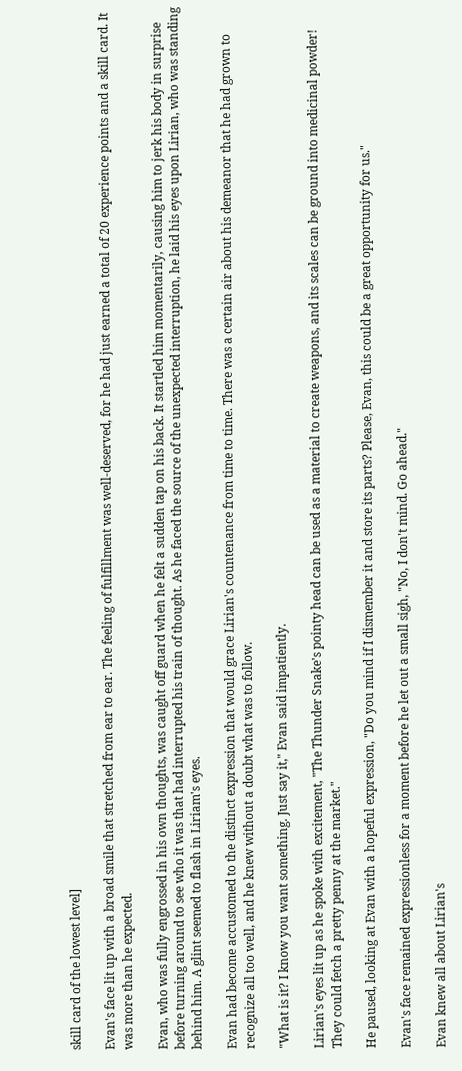skill card of the lowest level]

Evan's face lit up with a broad smile that stretched from ear to ear. The feeling of fulfillment was well-deserved, for he had just earned a total of 20 experience points and a skill card. It was more than he expected.

Evan, who was fully engrossed in his own thoughts, was caught off guard when he felt a sudden tap on his back. It startled him momentarily, causing him to jerk his body in surprise before turning around to see who it was that had interrupted his train of thought. As he faced the source of the unexpected interruption, he laid his eyes upon Lirian, who was standing behind him. A glint seemed to flash in Liriam's eyes.

Evan had become accustomed to the distinct expression that would grace Lirian's countenance from time to time. There was a certain air about his demeanor that he had grown to recognize all too well, and he knew without a doubt what was to follow.

"What is it? I know you want something. Just say it," Evan said impatiently.

Lirian's eyes lit up as he spoke with excitement, "The Thunder Snake's pointy head can be used as a material to create weapons, and its scales can be ground into medicinal powder! They could fetch a pretty penny at the market."

He paused, looking at Evan with a hopeful expression, "Do you mind if I dismember it and store its parts? Please, Evan, this could be a great opportunity for us."

Evan's face remained expressionless for a moment before he let out a small sigh, "No, I don't mind. Go ahead."

Evan knew all about Lirian's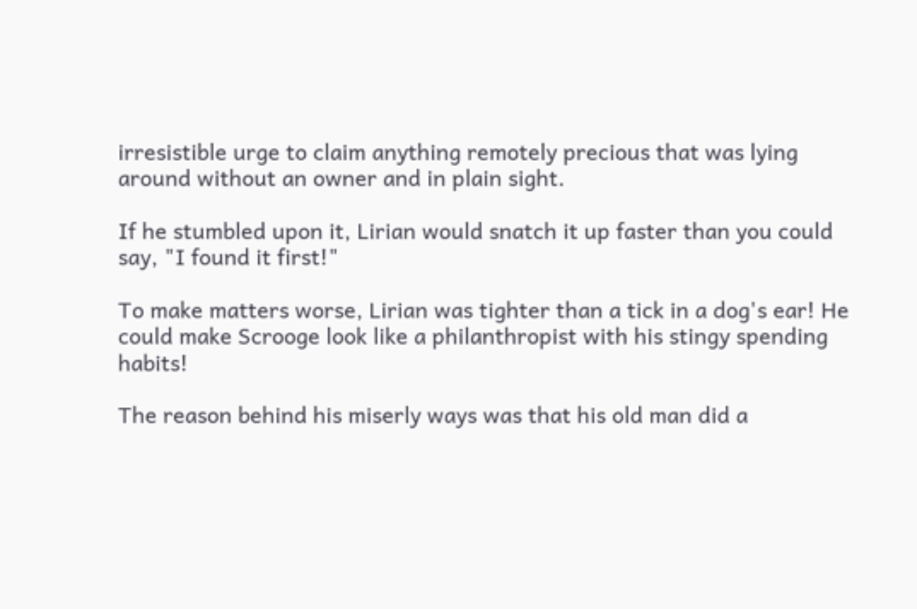irresistible urge to claim anything remotely precious that was lying around without an owner and in plain sight.

If he stumbled upon it, Lirian would snatch it up faster than you could say, "I found it first!"

To make matters worse, Lirian was tighter than a tick in a dog's ear! He could make Scrooge look like a philanthropist with his stingy spending habits!

The reason behind his miserly ways was that his old man did a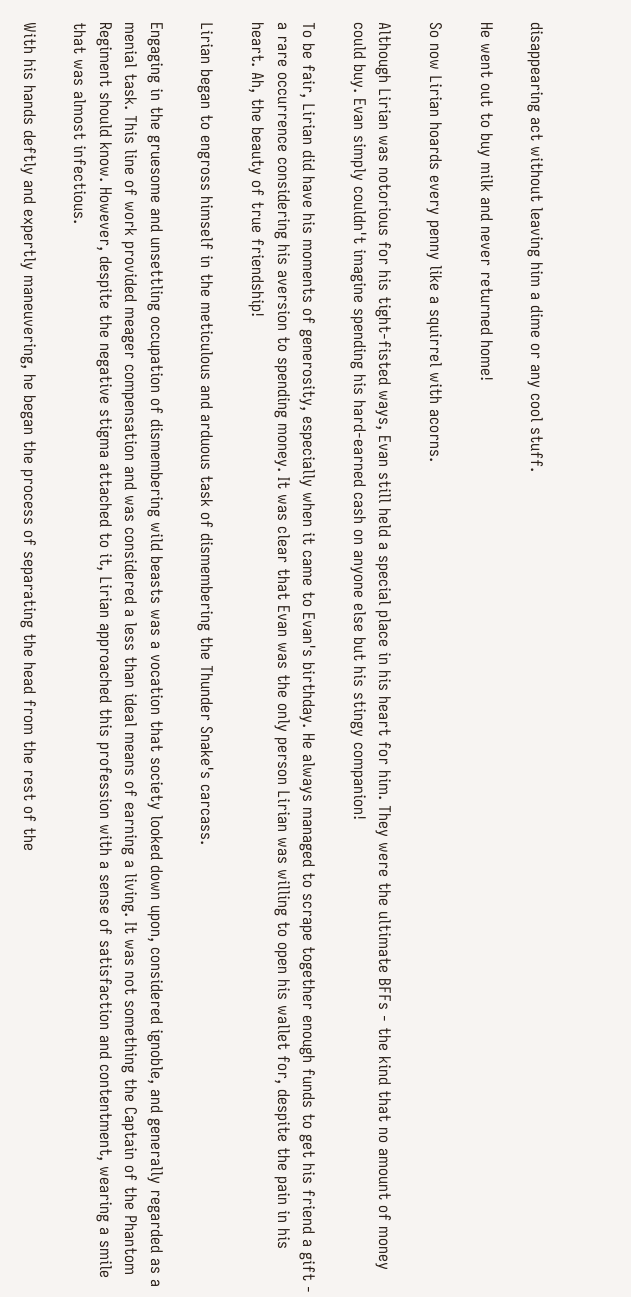disappearing act without leaving him a dime or any cool stuff.

He went out to buy milk and never returned home!

So now Lirian hoards every penny like a squirrel with acorns.

Although Lirian was notorious for his tight-fisted ways, Evan still held a special place in his heart for him. They were the ultimate BFFs - the kind that no amount of money could buy. Evan simply couldn't imagine spending his hard-earned cash on anyone else but his stingy companion!

To be fair, Lirian did have his moments of generosity, especially when it came to Evan's birthday. He always managed to scrape together enough funds to get his friend a gift - a rare occurrence considering his aversion to spending money. It was clear that Evan was the only person Lirian was willing to open his wallet for, despite the pain in his heart. Ah, the beauty of true friendship!

Lirian began to engross himself in the meticulous and arduous task of dismembering the Thunder Snake's carcass.

Engaging in the gruesome and unsettling occupation of dismembering wild beasts was a vocation that society looked down upon, considered ignoble, and generally regarded as a menial task. This line of work provided meager compensation and was considered a less than ideal means of earning a living. It was not something the Captain of the Phantom Regiment should know. However, despite the negative stigma attached to it, Lirian approached this profession with a sense of satisfaction and contentment, wearing a smile that was almost infectious.

With his hands deftly and expertly maneuvering, he began the process of separating the head from the rest of the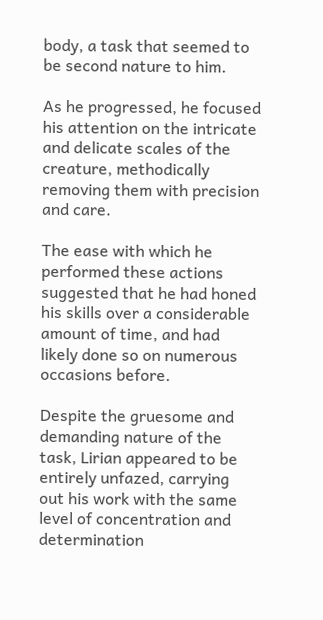body, a task that seemed to be second nature to him.

As he progressed, he focused his attention on the intricate and delicate scales of the creature, methodically removing them with precision and care.

The ease with which he performed these actions suggested that he had honed his skills over a considerable amount of time, and had likely done so on numerous occasions before.

Despite the gruesome and demanding nature of the task, Lirian appeared to be entirely unfazed, carrying out his work with the same level of concentration and determination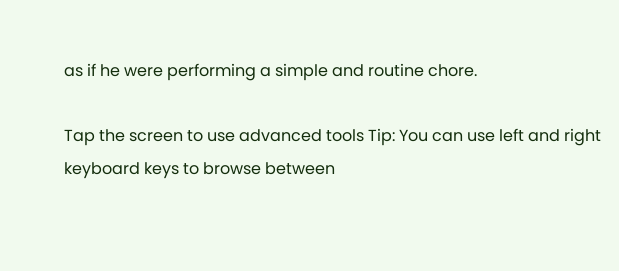as if he were performing a simple and routine chore.

Tap the screen to use advanced tools Tip: You can use left and right keyboard keys to browse between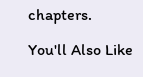chapters.

You'll Also Like